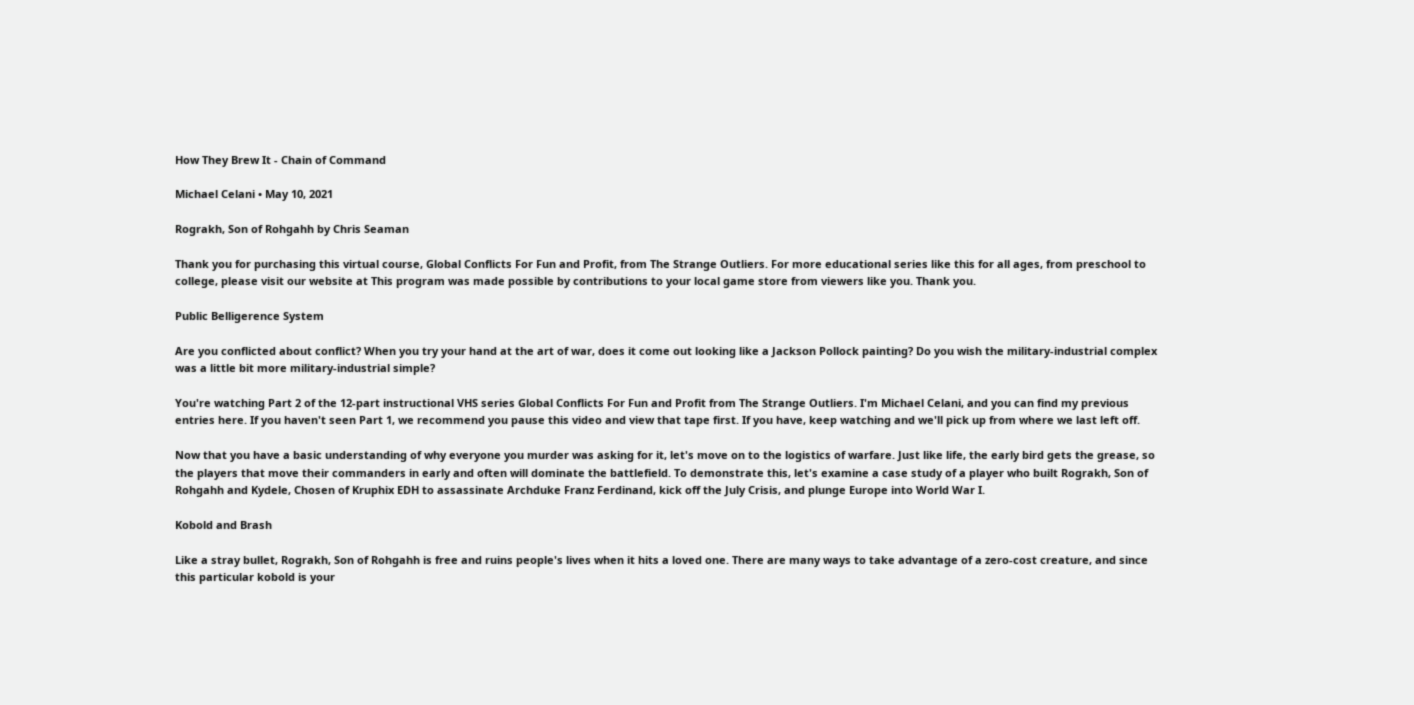How They Brew It - Chain of Command

Michael Celani • May 10, 2021

Rograkh, Son of Rohgahh by Chris Seaman

Thank you for purchasing this virtual course, Global Conflicts For Fun and Profit, from The Strange Outliers. For more educational series like this for all ages, from preschool to college, please visit our website at This program was made possible by contributions to your local game store from viewers like you. Thank you.

Public Belligerence System

Are you conflicted about conflict? When you try your hand at the art of war, does it come out looking like a Jackson Pollock painting? Do you wish the military-industrial complex was a little bit more military-industrial simple?

You're watching Part 2 of the 12-part instructional VHS series Global Conflicts For Fun and Profit from The Strange Outliers. I'm Michael Celani, and you can find my previous entries here. If you haven't seen Part 1, we recommend you pause this video and view that tape first. If you have, keep watching and we'll pick up from where we last left off.

Now that you have a basic understanding of why everyone you murder was asking for it, let's move on to the logistics of warfare. Just like life, the early bird gets the grease, so the players that move their commanders in early and often will dominate the battlefield. To demonstrate this, let's examine a case study of a player who built Rograkh, Son of Rohgahh and Kydele, Chosen of Kruphix EDH to assassinate Archduke Franz Ferdinand, kick off the July Crisis, and plunge Europe into World War I.

Kobold and Brash

Like a stray bullet, Rograkh, Son of Rohgahh is free and ruins people's lives when it hits a loved one. There are many ways to take advantage of a zero-cost creature, and since this particular kobold is your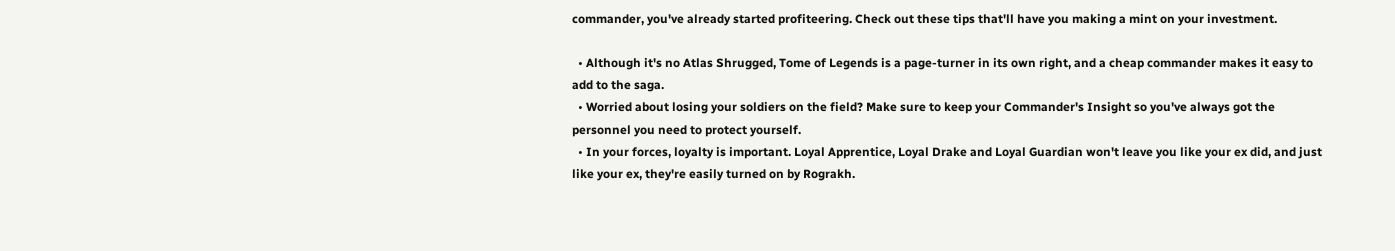commander, you've already started profiteering. Check out these tips that'll have you making a mint on your investment.

  • Although it's no Atlas Shrugged, Tome of Legends is a page-turner in its own right, and a cheap commander makes it easy to add to the saga.
  • Worried about losing your soldiers on the field? Make sure to keep your Commander's Insight so you've always got the personnel you need to protect yourself.
  • In your forces, loyalty is important. Loyal Apprentice, Loyal Drake and Loyal Guardian won't leave you like your ex did, and just like your ex, they're easily turned on by Rograkh.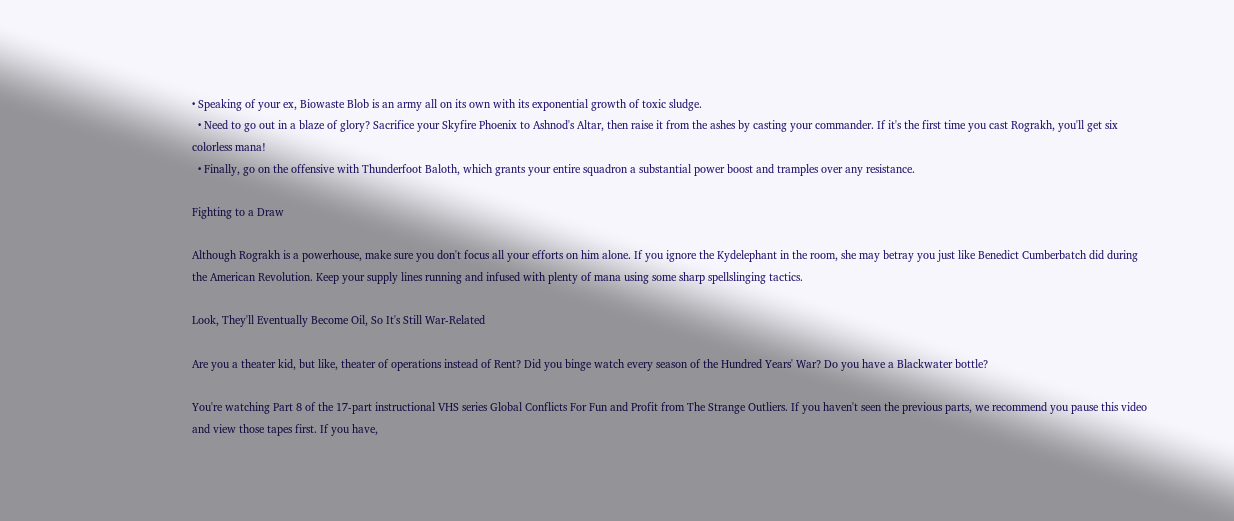• Speaking of your ex, Biowaste Blob is an army all on its own with its exponential growth of toxic sludge.
  • Need to go out in a blaze of glory? Sacrifice your Skyfire Phoenix to Ashnod's Altar, then raise it from the ashes by casting your commander. If it's the first time you cast Rograkh, you'll get six colorless mana!
  • Finally, go on the offensive with Thunderfoot Baloth, which grants your entire squadron a substantial power boost and tramples over any resistance.

Fighting to a Draw

Although Rograkh is a powerhouse, make sure you don't focus all your efforts on him alone. If you ignore the Kydelephant in the room, she may betray you just like Benedict Cumberbatch did during the American Revolution. Keep your supply lines running and infused with plenty of mana using some sharp spellslinging tactics.

Look, They'll Eventually Become Oil, So It's Still War-Related

Are you a theater kid, but like, theater of operations instead of Rent? Did you binge watch every season of the Hundred Years' War? Do you have a Blackwater bottle?

You're watching Part 8 of the 17-part instructional VHS series Global Conflicts For Fun and Profit from The Strange Outliers. If you haven't seen the previous parts, we recommend you pause this video and view those tapes first. If you have,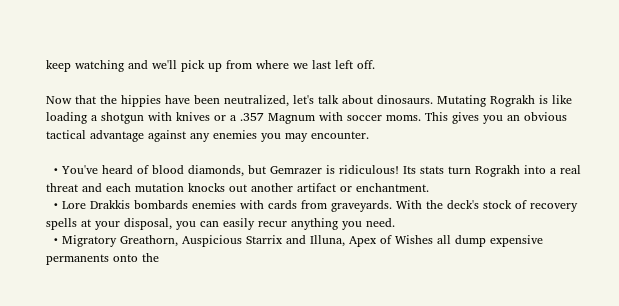keep watching and we'll pick up from where we last left off.

Now that the hippies have been neutralized, let's talk about dinosaurs. Mutating Rograkh is like loading a shotgun with knives or a .357 Magnum with soccer moms. This gives you an obvious tactical advantage against any enemies you may encounter.

  • You've heard of blood diamonds, but Gemrazer is ridiculous! Its stats turn Rograkh into a real threat and each mutation knocks out another artifact or enchantment.
  • Lore Drakkis bombards enemies with cards from graveyards. With the deck's stock of recovery spells at your disposal, you can easily recur anything you need.
  • Migratory Greathorn, Auspicious Starrix and Illuna, Apex of Wishes all dump expensive permanents onto the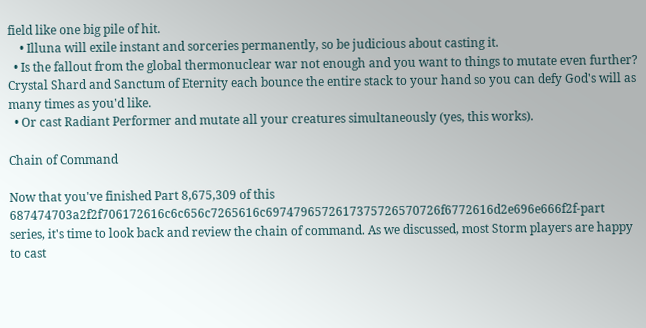field like one big pile of hit.
    • Illuna will exile instant and sorceries permanently, so be judicious about casting it.
  • Is the fallout from the global thermonuclear war not enough and you want to things to mutate even further? Crystal Shard and Sanctum of Eternity each bounce the entire stack to your hand so you can defy God's will as many times as you'd like.
  • Or cast Radiant Performer and mutate all your creatures simultaneously (yes, this works).

Chain of Command

Now that you've finished Part 8,675,309 of this 687474703a2f2f706172616c6c656c7265616c6974796572617375726570726f6772616d2e696e666f2f-part series, it's time to look back and review the chain of command. As we discussed, most Storm players are happy to cast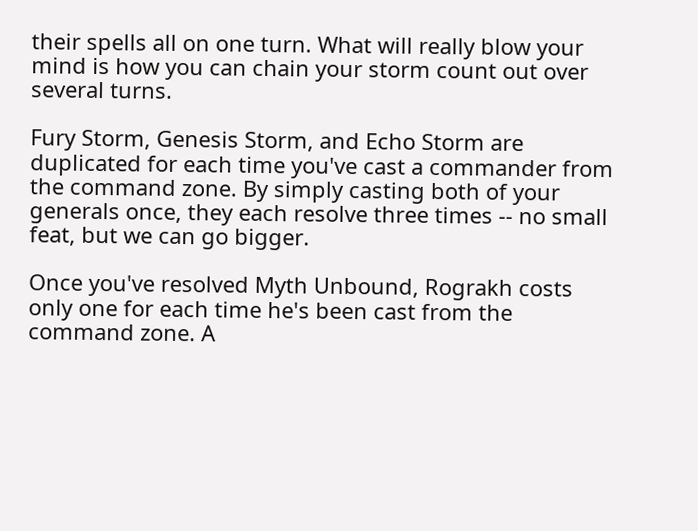their spells all on one turn. What will really blow your mind is how you can chain your storm count out over several turns.

Fury Storm, Genesis Storm, and Echo Storm are duplicated for each time you've cast a commander from the command zone. By simply casting both of your generals once, they each resolve three times -- no small feat, but we can go bigger.

Once you've resolved Myth Unbound, Rograkh costs only one for each time he's been cast from the command zone. A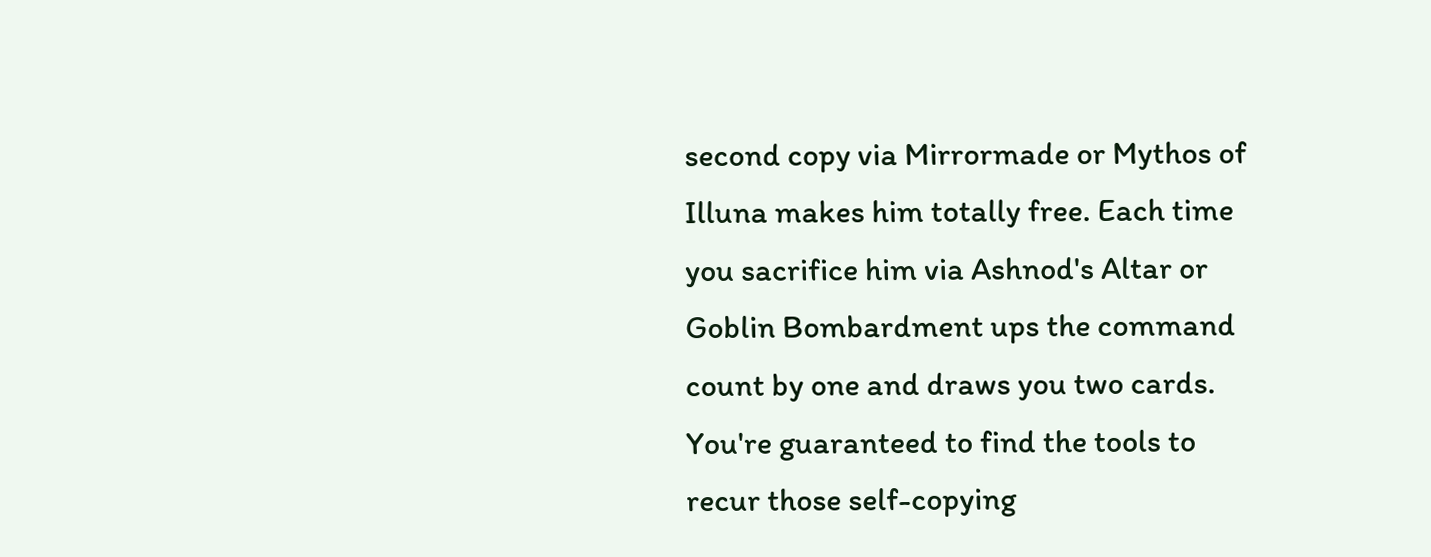second copy via Mirrormade or Mythos of Illuna makes him totally free. Each time you sacrifice him via Ashnod's Altar or Goblin Bombardment ups the command count by one and draws you two cards. You're guaranteed to find the tools to recur those self-copying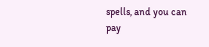spells, and you can pay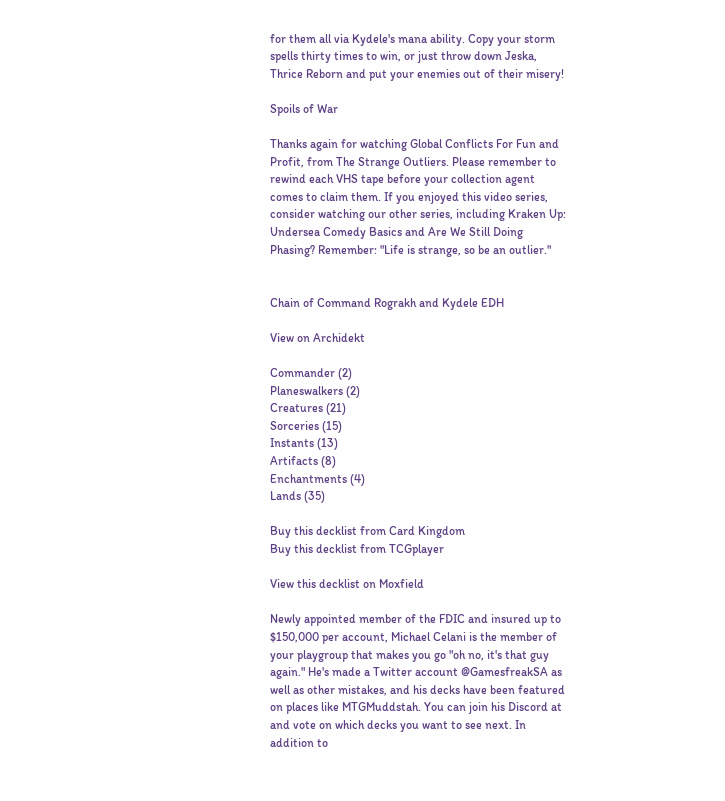for them all via Kydele's mana ability. Copy your storm spells thirty times to win, or just throw down Jeska, Thrice Reborn and put your enemies out of their misery!

Spoils of War

Thanks again for watching Global Conflicts For Fun and Profit, from The Strange Outliers. Please remember to rewind each VHS tape before your collection agent comes to claim them. If you enjoyed this video series, consider watching our other series, including Kraken Up: Undersea Comedy Basics and Are We Still Doing Phasing? Remember: "Life is strange, so be an outlier."


Chain of Command Rograkh and Kydele EDH

View on Archidekt

Commander (2)
Planeswalkers (2)
Creatures (21)
Sorceries (15)
Instants (13)
Artifacts (8)
Enchantments (4)
Lands (35)

Buy this decklist from Card Kingdom
Buy this decklist from TCGplayer

View this decklist on Moxfield

Newly appointed member of the FDIC and insured up to $150,000 per account, Michael Celani is the member of your playgroup that makes you go "oh no, it's that guy again." He's made a Twitter account @GamesfreakSA as well as other mistakes, and his decks have been featured on places like MTGMuddstah. You can join his Discord at and vote on which decks you want to see next. In addition to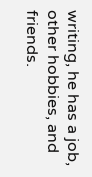writing, he has a job, other hobbies, and friends.